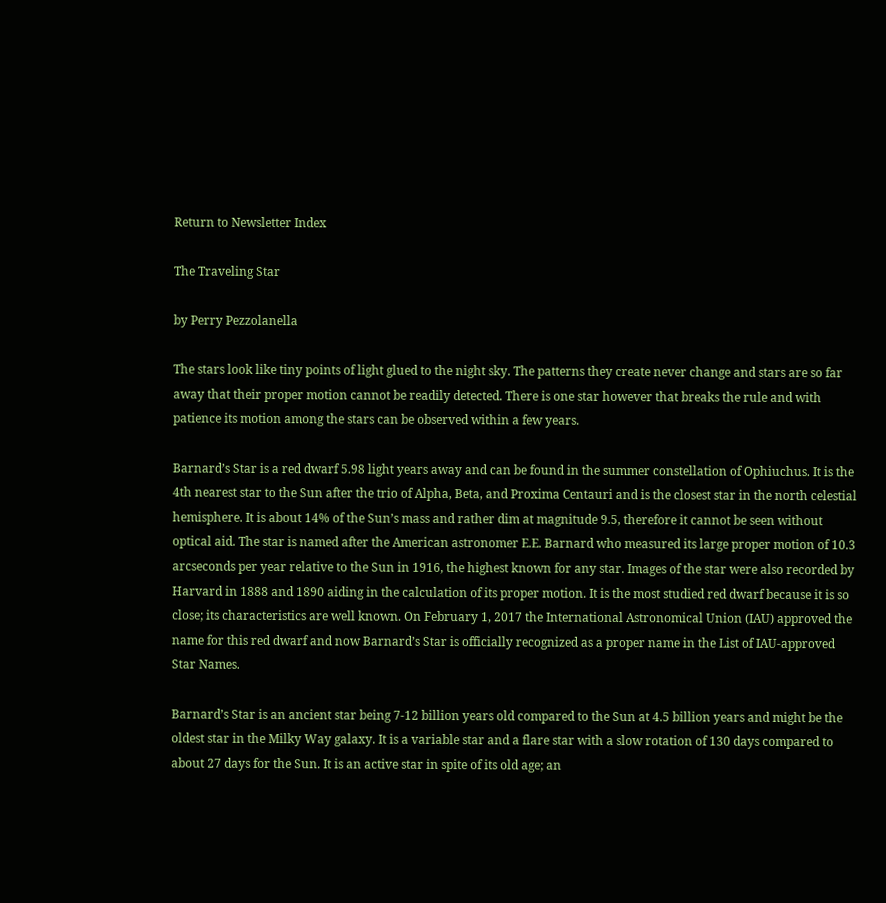Return to Newsletter Index

The Traveling Star

by Perry Pezzolanella

The stars look like tiny points of light glued to the night sky. The patterns they create never change and stars are so far away that their proper motion cannot be readily detected. There is one star however that breaks the rule and with patience its motion among the stars can be observed within a few years.

Barnard’s Star is a red dwarf 5.98 light years away and can be found in the summer constellation of Ophiuchus. It is the 4th nearest star to the Sun after the trio of Alpha, Beta, and Proxima Centauri and is the closest star in the north celestial hemisphere. It is about 14% of the Sun’s mass and rather dim at magnitude 9.5, therefore it cannot be seen without optical aid. The star is named after the American astronomer E.E. Barnard who measured its large proper motion of 10.3 arcseconds per year relative to the Sun in 1916, the highest known for any star. Images of the star were also recorded by Harvard in 1888 and 1890 aiding in the calculation of its proper motion. It is the most studied red dwarf because it is so close; its characteristics are well known. On February 1, 2017 the International Astronomical Union (IAU) approved the name for this red dwarf and now Barnard’s Star is officially recognized as a proper name in the List of IAU-approved Star Names.

Barnard’s Star is an ancient star being 7-12 billion years old compared to the Sun at 4.5 billion years and might be the oldest star in the Milky Way galaxy. It is a variable star and a flare star with a slow rotation of 130 days compared to about 27 days for the Sun. It is an active star in spite of its old age; an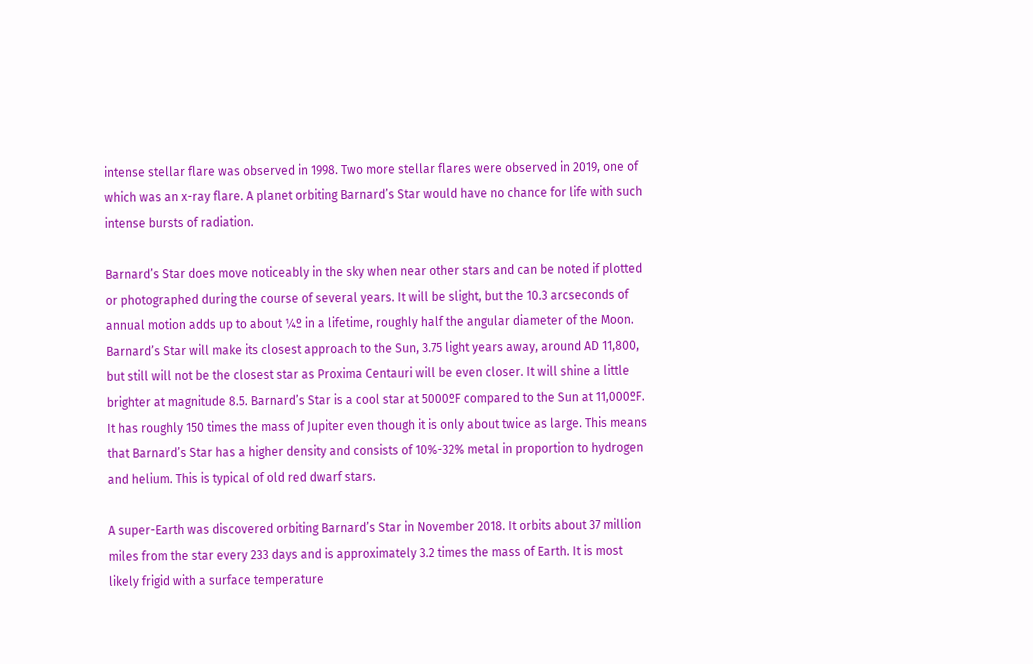intense stellar flare was observed in 1998. Two more stellar flares were observed in 2019, one of which was an x-ray flare. A planet orbiting Barnard’s Star would have no chance for life with such intense bursts of radiation.

Barnard’s Star does move noticeably in the sky when near other stars and can be noted if plotted or photographed during the course of several years. It will be slight, but the 10.3 arcseconds of annual motion adds up to about ¼º in a lifetime, roughly half the angular diameter of the Moon. Barnard’s Star will make its closest approach to the Sun, 3.75 light years away, around AD 11,800, but still will not be the closest star as Proxima Centauri will be even closer. It will shine a little brighter at magnitude 8.5. Barnard’s Star is a cool star at 5000ºF compared to the Sun at 11,000ºF. It has roughly 150 times the mass of Jupiter even though it is only about twice as large. This means that Barnard’s Star has a higher density and consists of 10%-32% metal in proportion to hydrogen and helium. This is typical of old red dwarf stars.

A super-Earth was discovered orbiting Barnard’s Star in November 2018. It orbits about 37 million miles from the star every 233 days and is approximately 3.2 times the mass of Earth. It is most likely frigid with a surface temperature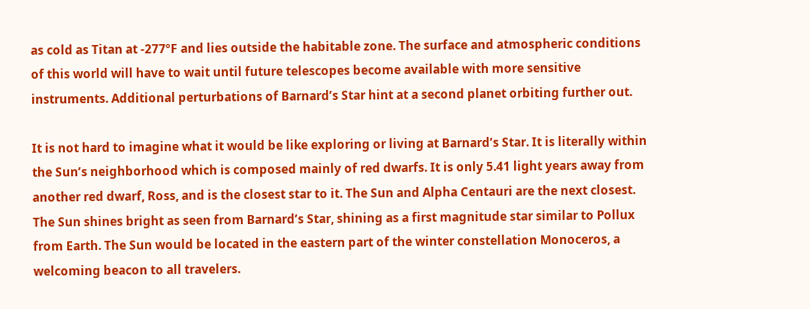as cold as Titan at -277ºF and lies outside the habitable zone. The surface and atmospheric conditions of this world will have to wait until future telescopes become available with more sensitive instruments. Additional perturbations of Barnard’s Star hint at a second planet orbiting further out.

It is not hard to imagine what it would be like exploring or living at Barnard’s Star. It is literally within the Sun’s neighborhood which is composed mainly of red dwarfs. It is only 5.41 light years away from another red dwarf, Ross, and is the closest star to it. The Sun and Alpha Centauri are the next closest. The Sun shines bright as seen from Barnard’s Star, shining as a first magnitude star similar to Pollux from Earth. The Sun would be located in the eastern part of the winter constellation Monoceros, a welcoming beacon to all travelers.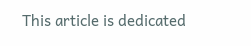This article is dedicated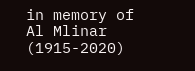in memory of Al Mlinar (1915-2020)